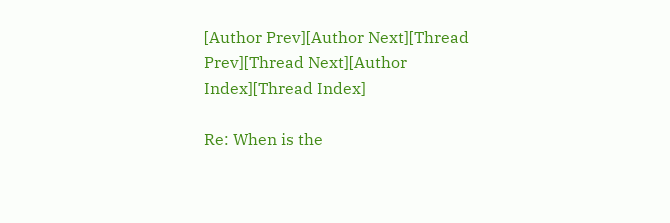[Author Prev][Author Next][Thread Prev][Thread Next][Author Index][Thread Index]

Re: When is the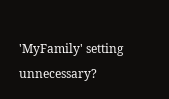'MyFamily' setting unnecessary?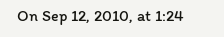On Sep 12, 2010, at 1:24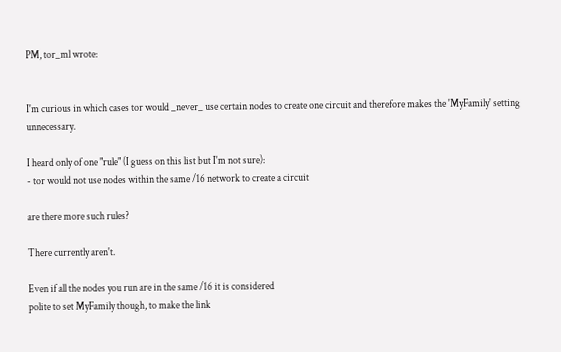PM, tor_ml wrote:


I'm curious in which cases tor would _never_ use certain nodes to create one circuit and therefore makes the 'MyFamily' setting unnecessary.

I heard only of one "rule" (I guess on this list but I'm not sure):
- tor would not use nodes within the same /16 network to create a circuit

are there more such rules?

There currently aren't.

Even if all the nodes you run are in the same /16 it is considered
polite to set MyFamily though, to make the link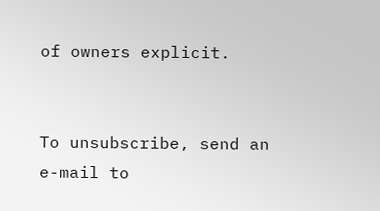of owners explicit.


To unsubscribe, send an e-mail to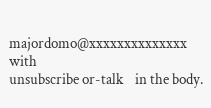majordomo@xxxxxxxxxxxxxx with
unsubscribe or-talk    in the body.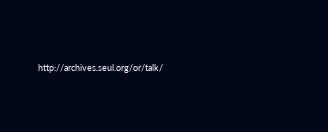http://archives.seul.org/or/talk/